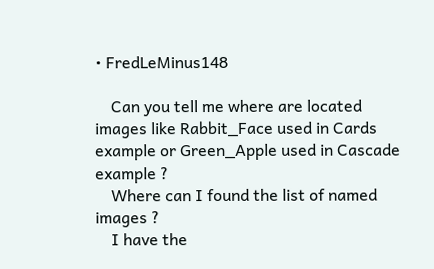• FredLeMinus148

    Can you tell me where are located images like Rabbit_Face used in Cards example or Green_Apple used in Cascade example ?
    Where can I found the list of named images ?
    I have the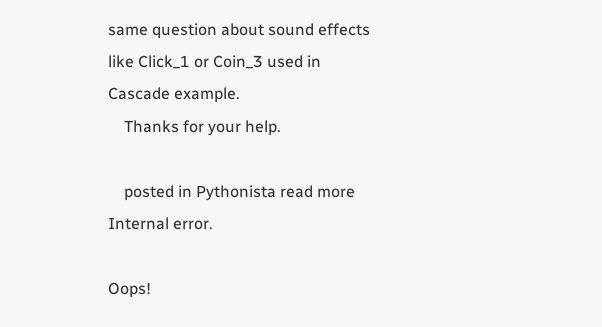same question about sound effects like Click_1 or Coin_3 used in Cascade example.
    Thanks for your help.

    posted in Pythonista read more
Internal error.

Oops!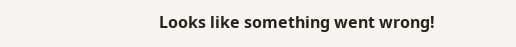Looks like something went wrong!